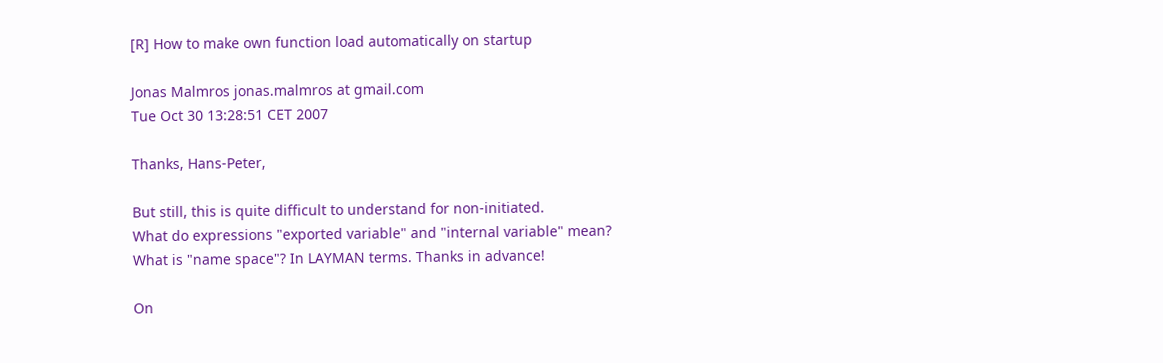[R] How to make own function load automatically on startup

Jonas Malmros jonas.malmros at gmail.com
Tue Oct 30 13:28:51 CET 2007

Thanks, Hans-Peter,

But still, this is quite difficult to understand for non-initiated.
What do expressions "exported variable" and "internal variable" mean?
What is "name space"? In LAYMAN terms. Thanks in advance!

On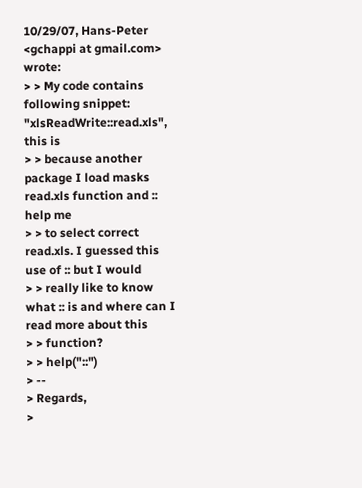10/29/07, Hans-Peter <gchappi at gmail.com> wrote:
> > My code contains following snippet: "xlsReadWrite::read.xls", this is
> > because another package I load masks read.xls function and :: help me
> > to select correct read.xls. I guessed this use of :: but I would
> > really like to know what :: is and where can I read more about this
> > function?
> > help("::")
> --
> Regards,
>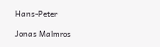Hans-Peter

Jonas Malmros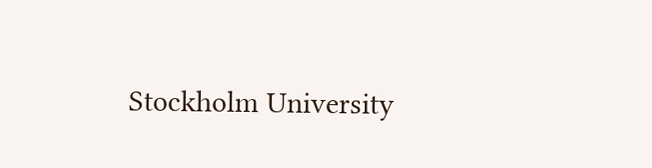Stockholm University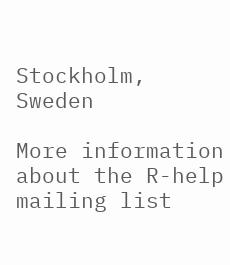Stockholm, Sweden

More information about the R-help mailing list